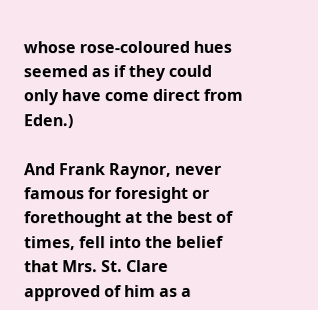whose rose-coloured hues seemed as if they could only have come direct from Eden.)

And Frank Raynor, never famous for foresight or forethought at the best of times, fell into the belief that Mrs. St. Clare approved of him as a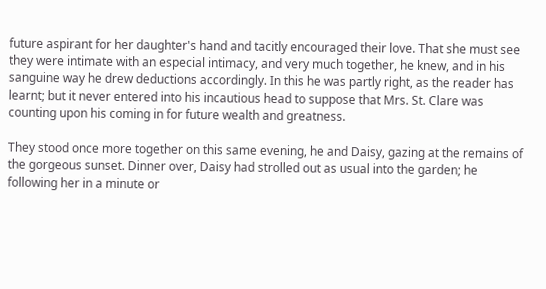future aspirant for her daughter's hand and tacitly encouraged their love. That she must see they were intimate with an especial intimacy, and very much together, he knew, and in his sanguine way he drew deductions accordingly. In this he was partly right, as the reader has learnt; but it never entered into his incautious head to suppose that Mrs. St. Clare was counting upon his coming in for future wealth and greatness.

They stood once more together on this same evening, he and Daisy, gazing at the remains of the gorgeous sunset. Dinner over, Daisy had strolled out as usual into the garden; he following her in a minute or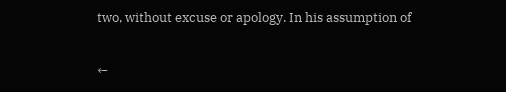two, without excuse or apology. In his assumption of

←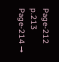Page-212 p.213 Page-214 →